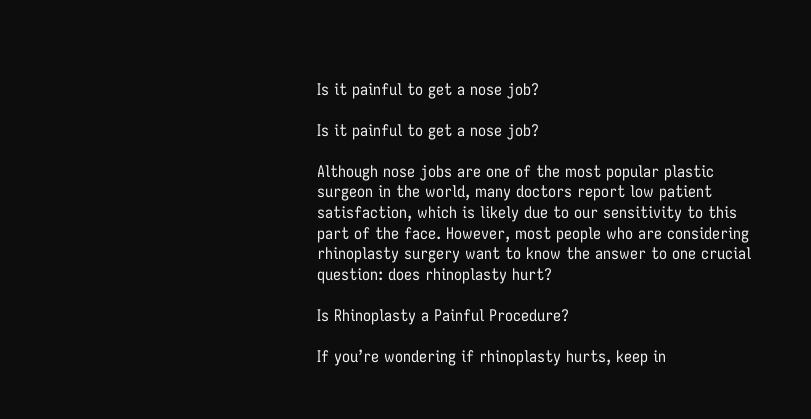Is it painful to get a nose job?

Is it painful to get a nose job?

Although nose jobs are one of the most popular plastic surgeon in the world, many doctors report low patient satisfaction, which is likely due to our sensitivity to this part of the face. However, most people who are considering rhinoplasty surgery want to know the answer to one crucial question: does rhinoplasty hurt?

Is Rhinoplasty a Painful Procedure?

If you’re wondering if rhinoplasty hurts, keep in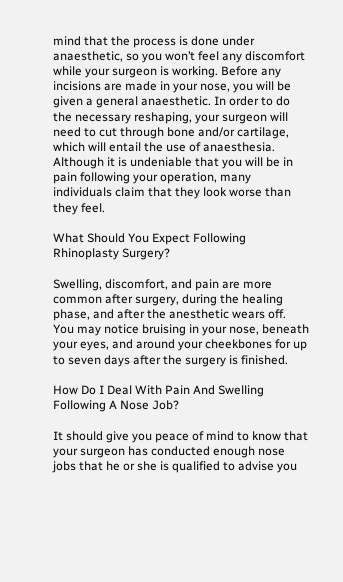mind that the process is done under anaesthetic, so you won’t feel any discomfort while your surgeon is working. Before any incisions are made in your nose, you will be given a general anaesthetic. In order to do the necessary reshaping, your surgeon will need to cut through bone and/or cartilage, which will entail the use of anaesthesia. Although it is undeniable that you will be in pain following your operation, many individuals claim that they look worse than they feel.

What Should You Expect Following Rhinoplasty Surgery?

Swelling, discomfort, and pain are more common after surgery, during the healing phase, and after the anesthetic wears off. You may notice bruising in your nose, beneath your eyes, and around your cheekbones for up to seven days after the surgery is finished.

How Do I Deal With Pain And Swelling Following A Nose Job?

It should give you peace of mind to know that your surgeon has conducted enough nose jobs that he or she is qualified to advise you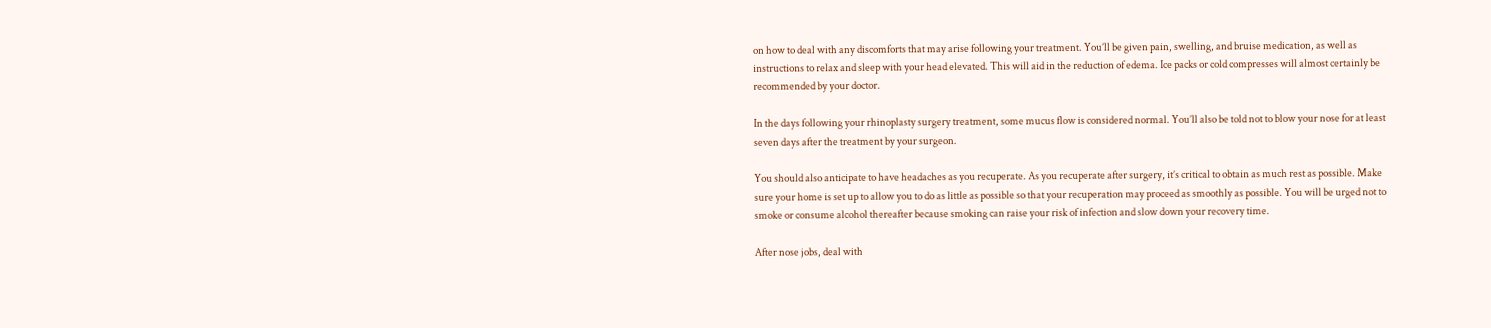on how to deal with any discomforts that may arise following your treatment. You’ll be given pain, swelling, and bruise medication, as well as instructions to relax and sleep with your head elevated. This will aid in the reduction of edema. Ice packs or cold compresses will almost certainly be recommended by your doctor.

In the days following your rhinoplasty surgery treatment, some mucus flow is considered normal. You’ll also be told not to blow your nose for at least seven days after the treatment by your surgeon.

You should also anticipate to have headaches as you recuperate. As you recuperate after surgery, it’s critical to obtain as much rest as possible. Make sure your home is set up to allow you to do as little as possible so that your recuperation may proceed as smoothly as possible. You will be urged not to smoke or consume alcohol thereafter because smoking can raise your risk of infection and slow down your recovery time.

After nose jobs, deal with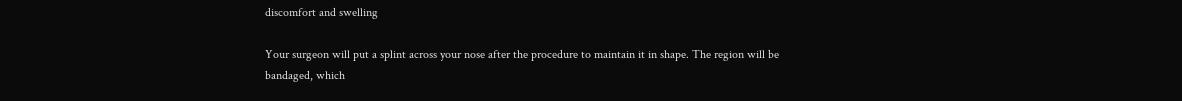discomfort and swelling

Your surgeon will put a splint across your nose after the procedure to maintain it in shape. The region will be bandaged, which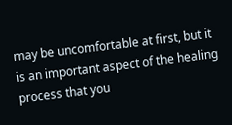may be uncomfortable at first, but it is an important aspect of the healing process that you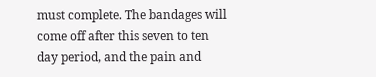must complete. The bandages will come off after this seven to ten day period, and the pain and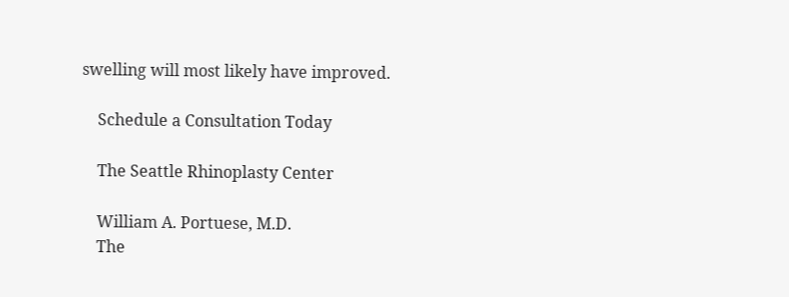swelling will most likely have improved.

    Schedule a Consultation Today

    The Seattle Rhinoplasty Center

    William A. Portuese, M.D.
    The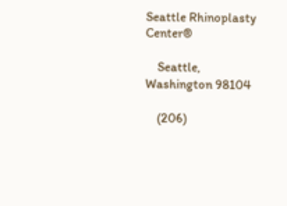Seattle Rhinoplasty Center®

    Seattle, Washington 98104

    (206)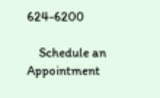624-6200

    Schedule an Appointment